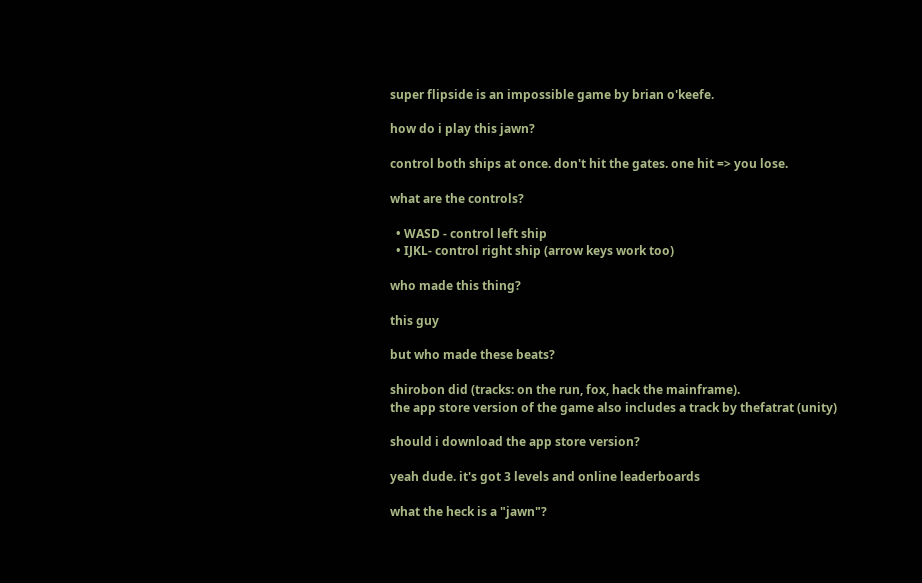super flipside is an impossible game by brian o'keefe.

how do i play this jawn?

control both ships at once. don't hit the gates. one hit => you lose.

what are the controls?

  • WASD - control left ship
  • IJKL- control right ship (arrow keys work too)

who made this thing?

this guy

but who made these beats?

shirobon did (tracks: on the run, fox, hack the mainframe).
the app store version of the game also includes a track by thefatrat (unity)

should i download the app store version?

yeah dude. it's got 3 levels and online leaderboards

what the heck is a "jawn"?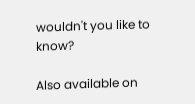wouldn't you like to know?

Also available on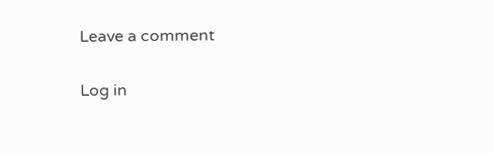Leave a comment

Log in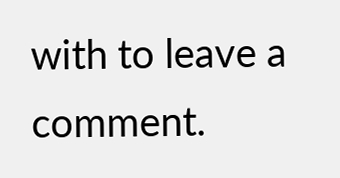with to leave a comment.